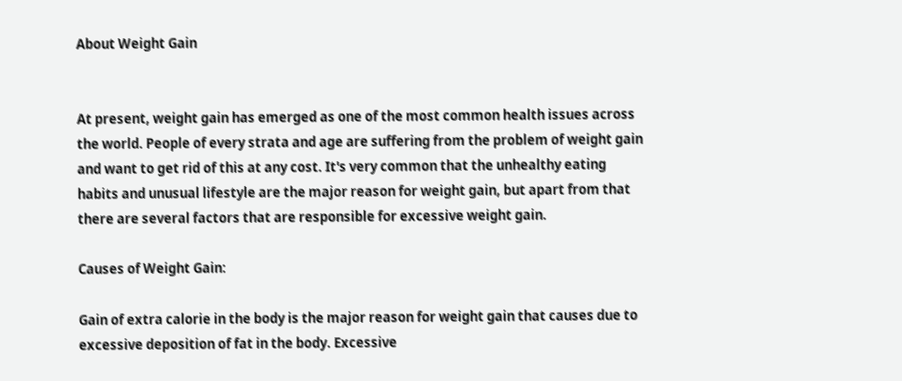About Weight Gain


At present, weight gain has emerged as one of the most common health issues across the world. People of every strata and age are suffering from the problem of weight gain and want to get rid of this at any cost. It's very common that the unhealthy eating habits and unusual lifestyle are the major reason for weight gain, but apart from that there are several factors that are responsible for excessive weight gain.

Causes of Weight Gain:

Gain of extra calorie in the body is the major reason for weight gain that causes due to excessive deposition of fat in the body. Excessive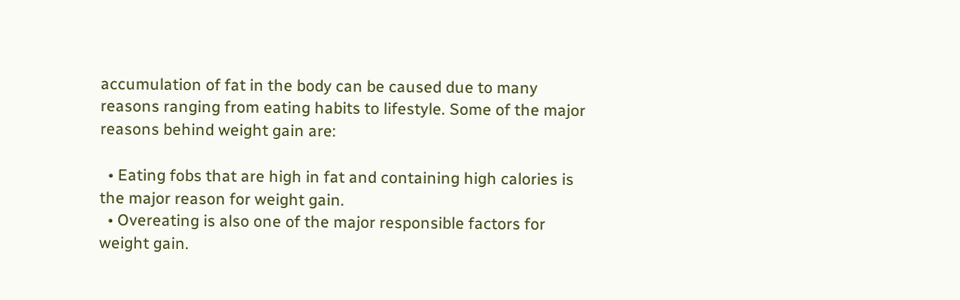accumulation of fat in the body can be caused due to many reasons ranging from eating habits to lifestyle. Some of the major reasons behind weight gain are:

  • Eating fobs that are high in fat and containing high calories is the major reason for weight gain.
  • Overeating is also one of the major responsible factors for weight gain.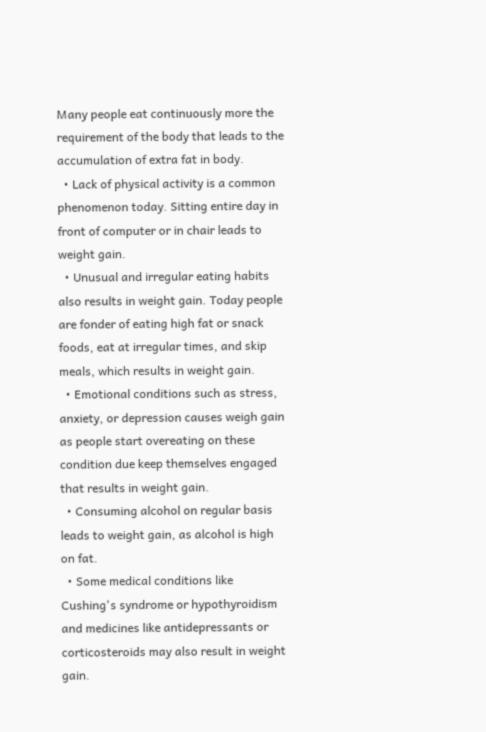Many people eat continuously more the requirement of the body that leads to the accumulation of extra fat in body.
  • Lack of physical activity is a common phenomenon today. Sitting entire day in front of computer or in chair leads to weight gain.
  • Unusual and irregular eating habits also results in weight gain. Today people are fonder of eating high fat or snack foods, eat at irregular times, and skip meals, which results in weight gain.
  • Emotional conditions such as stress, anxiety, or depression causes weigh gain as people start overeating on these condition due keep themselves engaged that results in weight gain.
  • Consuming alcohol on regular basis leads to weight gain, as alcohol is high on fat.
  • Some medical conditions like Cushing's syndrome or hypothyroidism and medicines like antidepressants or corticosteroids may also result in weight gain.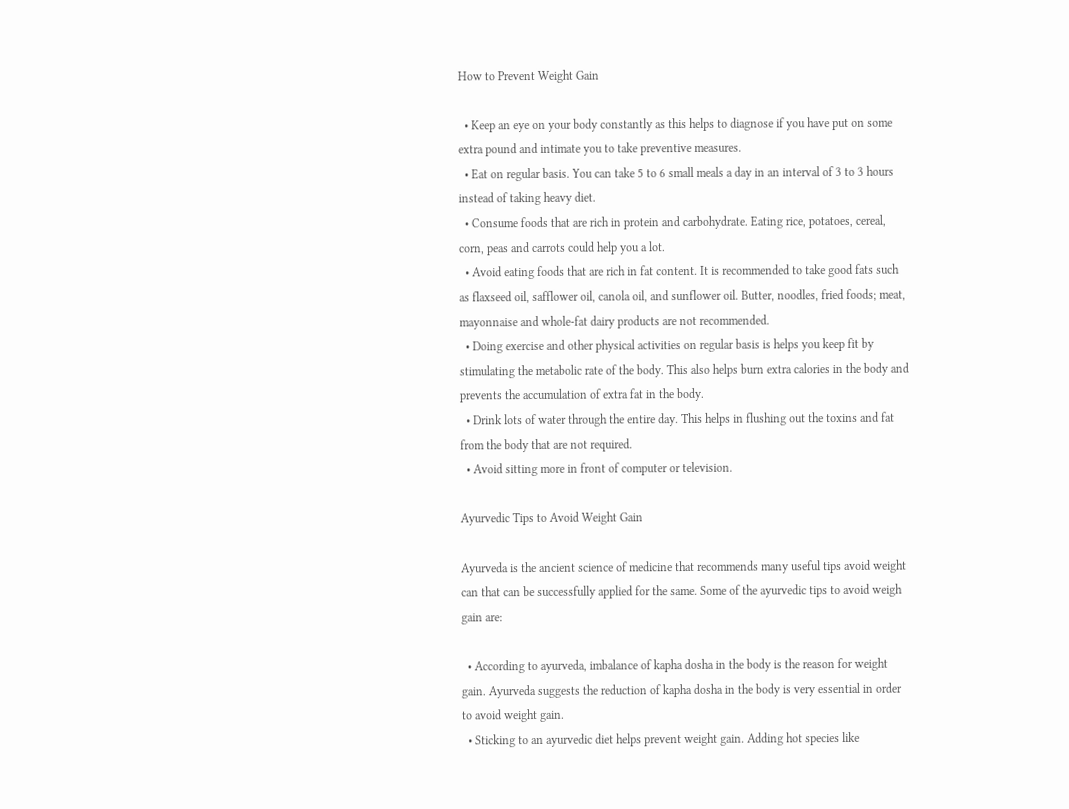How to Prevent Weight Gain

  • Keep an eye on your body constantly as this helps to diagnose if you have put on some extra pound and intimate you to take preventive measures.
  • Eat on regular basis. You can take 5 to 6 small meals a day in an interval of 3 to 3 hours instead of taking heavy diet.
  • Consume foods that are rich in protein and carbohydrate. Eating rice, potatoes, cereal, corn, peas and carrots could help you a lot.
  • Avoid eating foods that are rich in fat content. It is recommended to take good fats such as flaxseed oil, safflower oil, canola oil, and sunflower oil. Butter, noodles, fried foods; meat, mayonnaise and whole-fat dairy products are not recommended.
  • Doing exercise and other physical activities on regular basis is helps you keep fit by stimulating the metabolic rate of the body. This also helps burn extra calories in the body and prevents the accumulation of extra fat in the body.
  • Drink lots of water through the entire day. This helps in flushing out the toxins and fat from the body that are not required.
  • Avoid sitting more in front of computer or television.

Ayurvedic Tips to Avoid Weight Gain

Ayurveda is the ancient science of medicine that recommends many useful tips avoid weight can that can be successfully applied for the same. Some of the ayurvedic tips to avoid weigh gain are:

  • According to ayurveda, imbalance of kapha dosha in the body is the reason for weight gain. Ayurveda suggests the reduction of kapha dosha in the body is very essential in order to avoid weight gain.
  • Sticking to an ayurvedic diet helps prevent weight gain. Adding hot species like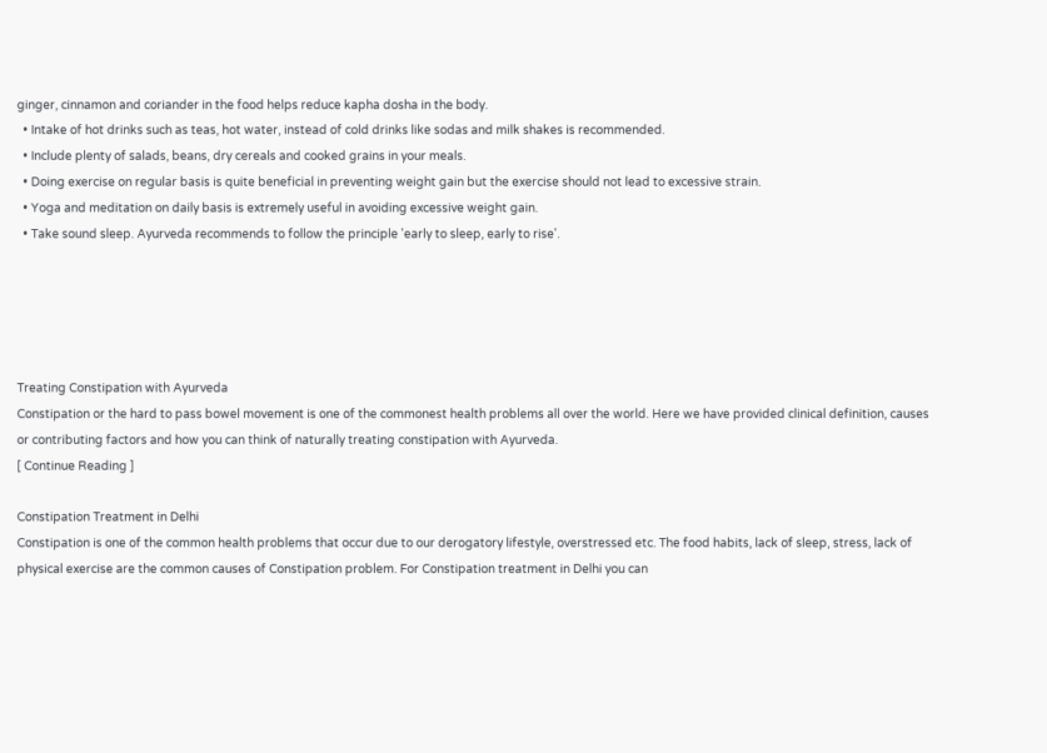ginger, cinnamon and coriander in the food helps reduce kapha dosha in the body.
  • Intake of hot drinks such as teas, hot water, instead of cold drinks like sodas and milk shakes is recommended.
  • Include plenty of salads, beans, dry cereals and cooked grains in your meals.
  • Doing exercise on regular basis is quite beneficial in preventing weight gain but the exercise should not lead to excessive strain.
  • Yoga and meditation on daily basis is extremely useful in avoiding excessive weight gain.
  • Take sound sleep. Ayurveda recommends to follow the principle 'early to sleep, early to rise'.





Treating Constipation with Ayurveda
Constipation or the hard to pass bowel movement is one of the commonest health problems all over the world. Here we have provided clinical definition, causes or contributing factors and how you can think of naturally treating constipation with Ayurveda.
[ Continue Reading ]

Constipation Treatment in Delhi
Constipation is one of the common health problems that occur due to our derogatory lifestyle, overstressed etc. The food habits, lack of sleep, stress, lack of physical exercise are the common causes of Constipation problem. For Constipation treatment in Delhi you can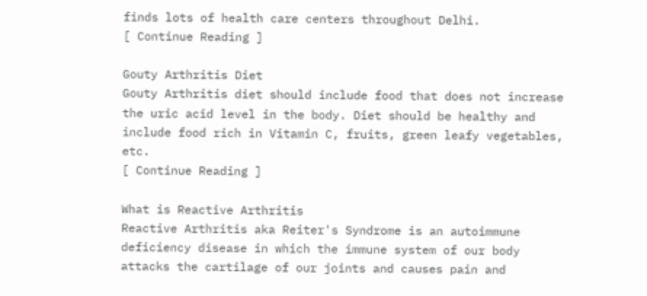finds lots of health care centers throughout Delhi.
[ Continue Reading ]

Gouty Arthritis Diet
Gouty Arthritis diet should include food that does not increase the uric acid level in the body. Diet should be healthy and include food rich in Vitamin C, fruits, green leafy vegetables, etc.
[ Continue Reading ]

What is Reactive Arthritis
Reactive Arthritis aka Reiter's Syndrome is an autoimmune deficiency disease in which the immune system of our body attacks the cartilage of our joints and causes pain and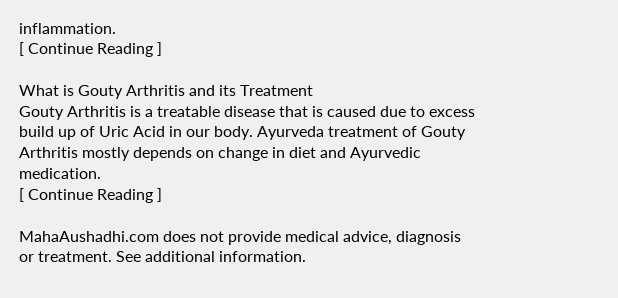inflammation.
[ Continue Reading ]

What is Gouty Arthritis and its Treatment
Gouty Arthritis is a treatable disease that is caused due to excess build up of Uric Acid in our body. Ayurveda treatment of Gouty Arthritis mostly depends on change in diet and Ayurvedic medication.
[ Continue Reading ]

MahaAushadhi.com does not provide medical advice, diagnosis or treatment. See additional information.